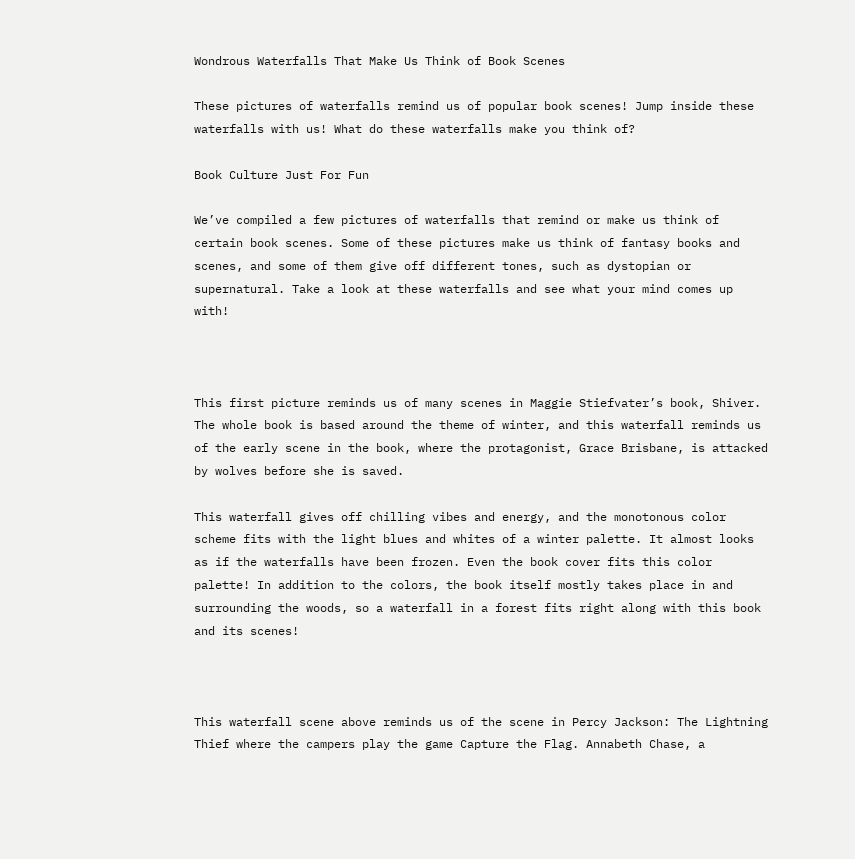Wondrous Waterfalls That Make Us Think of Book Scenes

These pictures of waterfalls remind us of popular book scenes! Jump inside these waterfalls with us! What do these waterfalls make you think of?

Book Culture Just For Fun

We’ve compiled a few pictures of waterfalls that remind or make us think of certain book scenes. Some of these pictures make us think of fantasy books and scenes, and some of them give off different tones, such as dystopian or supernatural. Take a look at these waterfalls and see what your mind comes up with!



This first picture reminds us of many scenes in Maggie Stiefvater’s book, Shiver. The whole book is based around the theme of winter, and this waterfall reminds us of the early scene in the book, where the protagonist, Grace Brisbane, is attacked by wolves before she is saved.

This waterfall gives off chilling vibes and energy, and the monotonous color scheme fits with the light blues and whites of a winter palette. It almost looks as if the waterfalls have been frozen. Even the book cover fits this color palette! In addition to the colors, the book itself mostly takes place in and surrounding the woods, so a waterfall in a forest fits right along with this book and its scenes!



This waterfall scene above reminds us of the scene in Percy Jackson: The Lightning Thief where the campers play the game Capture the Flag. Annabeth Chase, a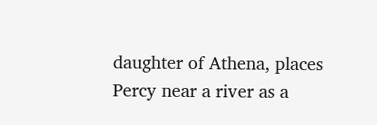daughter of Athena, places Percy near a river as a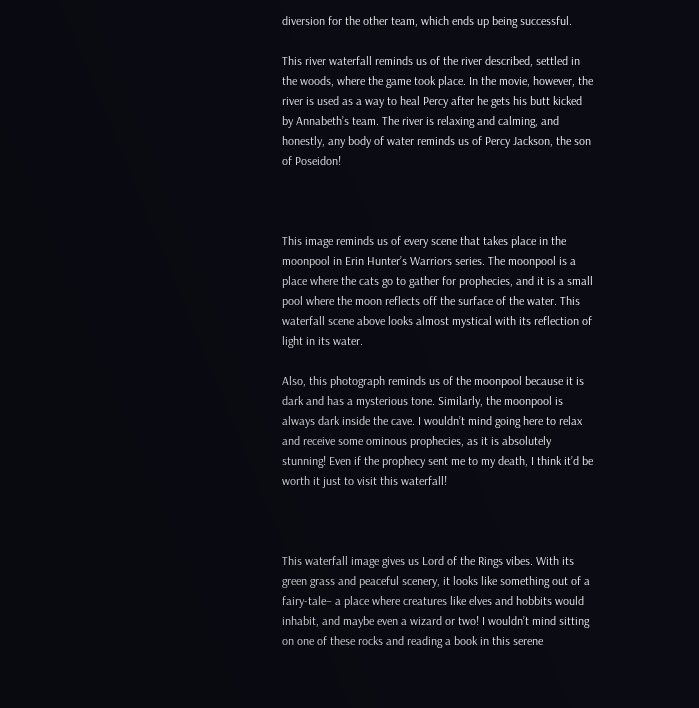diversion for the other team, which ends up being successful.

This river waterfall reminds us of the river described, settled in the woods, where the game took place. In the movie, however, the river is used as a way to heal Percy after he gets his butt kicked by Annabeth’s team. The river is relaxing and calming, and honestly, any body of water reminds us of Percy Jackson, the son of Poseidon!



This image reminds us of every scene that takes place in the moonpool in Erin Hunter’s Warriors series. The moonpool is a place where the cats go to gather for prophecies, and it is a small pool where the moon reflects off the surface of the water. This waterfall scene above looks almost mystical with its reflection of light in its water.

Also, this photograph reminds us of the moonpool because it is dark and has a mysterious tone. Similarly, the moonpool is always dark inside the cave. I wouldn’t mind going here to relax and receive some ominous prophecies, as it is absolutely stunning! Even if the prophecy sent me to my death, I think it’d be worth it just to visit this waterfall!



This waterfall image gives us Lord of the Rings vibes. With its green grass and peaceful scenery, it looks like something out of a fairy-tale– a place where creatures like elves and hobbits would inhabit, and maybe even a wizard or two! I wouldn’t mind sitting on one of these rocks and reading a book in this serene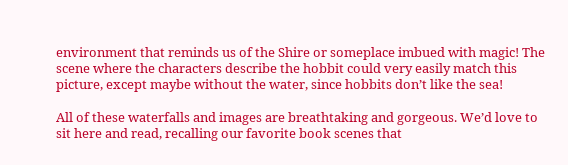environment that reminds us of the Shire or someplace imbued with magic! The scene where the characters describe the hobbit could very easily match this picture, except maybe without the water, since hobbits don’t like the sea!

All of these waterfalls and images are breathtaking and gorgeous. We’d love to sit here and read, recalling our favorite book scenes that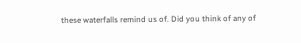these waterfalls remind us of. Did you think of any of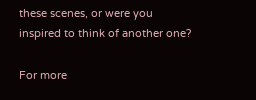these scenes, or were you inspired to think of another one?

For more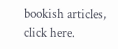bookish articles, click here.